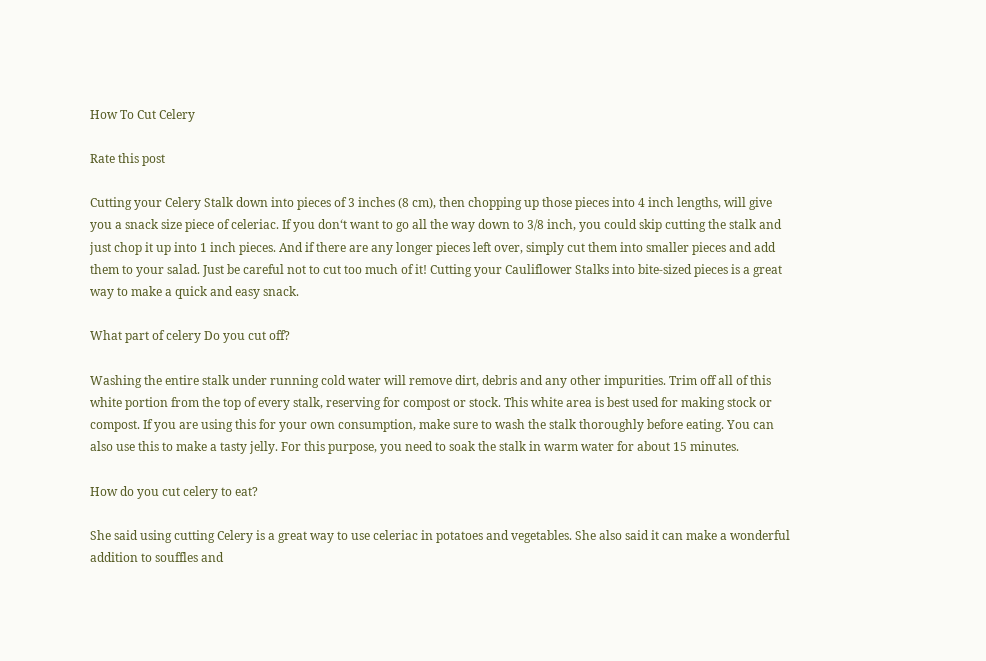How To Cut Celery

Rate this post

Cutting your Celery Stalk down into pieces of 3 inches (8 cm), then chopping up those pieces into 4 inch lengths, will give you a snack size piece of celeriac. If you don‘t want to go all the way down to 3/8 inch, you could skip cutting the stalk and just chop it up into 1 inch pieces. And if there are any longer pieces left over, simply cut them into smaller pieces and add them to your salad. Just be careful not to cut too much of it! Cutting your Cauliflower Stalks into bite-sized pieces is a great way to make a quick and easy snack.

What part of celery Do you cut off?

Washing the entire stalk under running cold water will remove dirt, debris and any other impurities. Trim off all of this white portion from the top of every stalk, reserving for compost or stock. This white area is best used for making stock or compost. If you are using this for your own consumption, make sure to wash the stalk thoroughly before eating. You can also use this to make a tasty jelly. For this purpose, you need to soak the stalk in warm water for about 15 minutes.

How do you cut celery to eat?

She said using cutting Celery is a great way to use celeriac in potatoes and vegetables. She also said it can make a wonderful addition to souffles and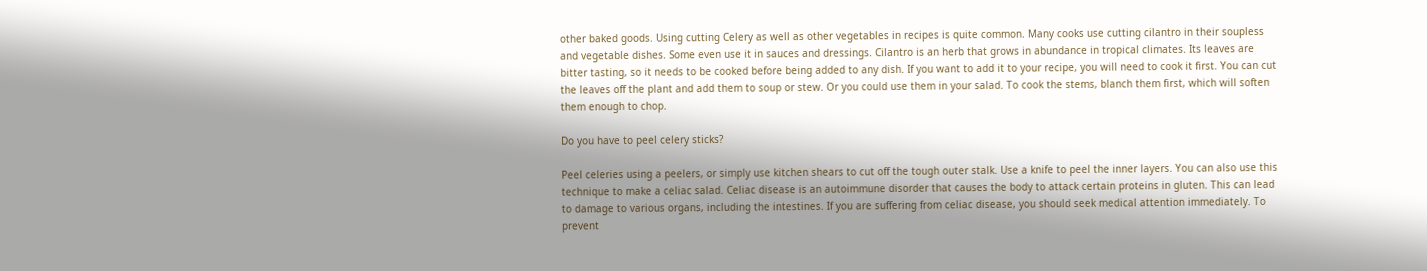other baked goods. Using cutting Celery as well as other vegetables in recipes is quite common. Many cooks use cutting cilantro in their soupless and vegetable dishes. Some even use it in sauces and dressings. Cilantro is an herb that grows in abundance in tropical climates. Its leaves are bitter tasting, so it needs to be cooked before being added to any dish. If you want to add it to your recipe, you will need to cook it first. You can cut the leaves off the plant and add them to soup or stew. Or you could use them in your salad. To cook the stems, blanch them first, which will soften them enough to chop.

Do you have to peel celery sticks?

Peel celeries using a peelers, or simply use kitchen shears to cut off the tough outer stalk. Use a knife to peel the inner layers. You can also use this technique to make a celiac salad. Celiac disease is an autoimmune disorder that causes the body to attack certain proteins in gluten. This can lead to damage to various organs, including the intestines. If you are suffering from celiac disease, you should seek medical attention immediately. To prevent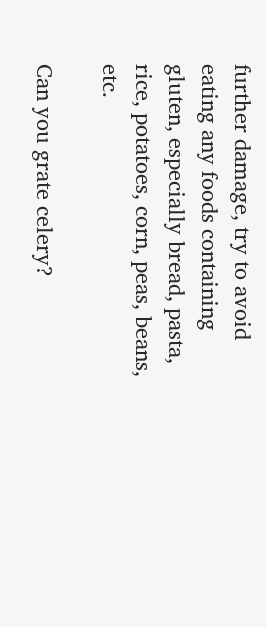further damage, try to avoid eating any foods containing gluten, especially bread, pasta, rice, potatoes, corn, peas, beans, etc.

Can you grate celery?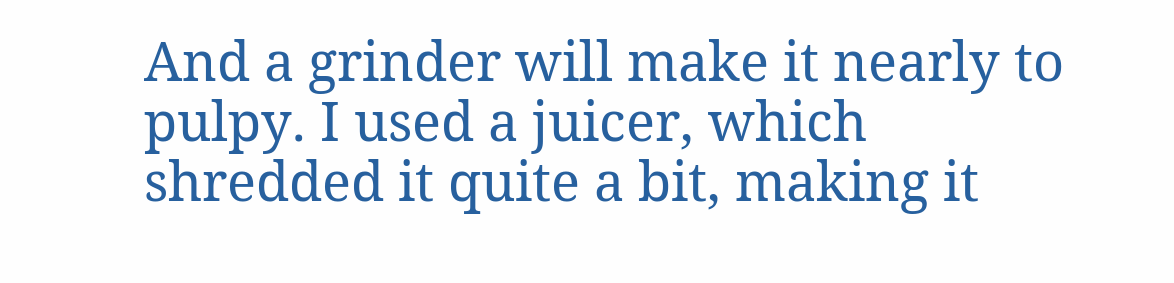And a grinder will make it nearly to pulpy. I used a juicer, which shredded it quite a bit, making it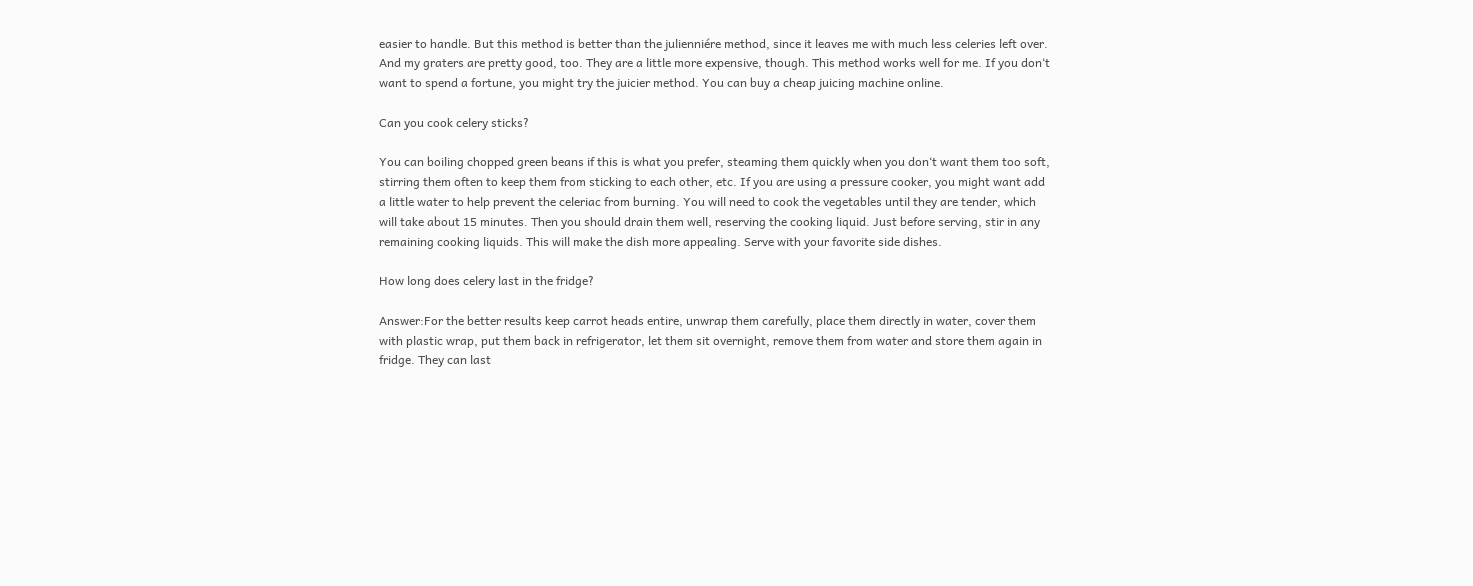easier to handle. But this method is better than the julienniére method, since it leaves me with much less celeries left over. And my graters are pretty good, too. They are a little more expensive, though. This method works well for me. If you don‘t want to spend a fortune, you might try the juicier method. You can buy a cheap juicing machine online.

Can you cook celery sticks?

You can boiling chopped green beans if this is what you prefer, steaming them quickly when you don‘t want them too soft, stirring them often to keep them from sticking to each other, etc. If you are using a pressure cooker, you might want add a little water to help prevent the celeriac from burning. You will need to cook the vegetables until they are tender, which will take about 15 minutes. Then you should drain them well, reserving the cooking liquid. Just before serving, stir in any remaining cooking liquids. This will make the dish more appealing. Serve with your favorite side dishes.

How long does celery last in the fridge?

Answer:For the better results keep carrot heads entire, unwrap them carefully, place them directly in water, cover them with plastic wrap, put them back in refrigerator, let them sit overnight, remove them from water and store them again in fridge. They can last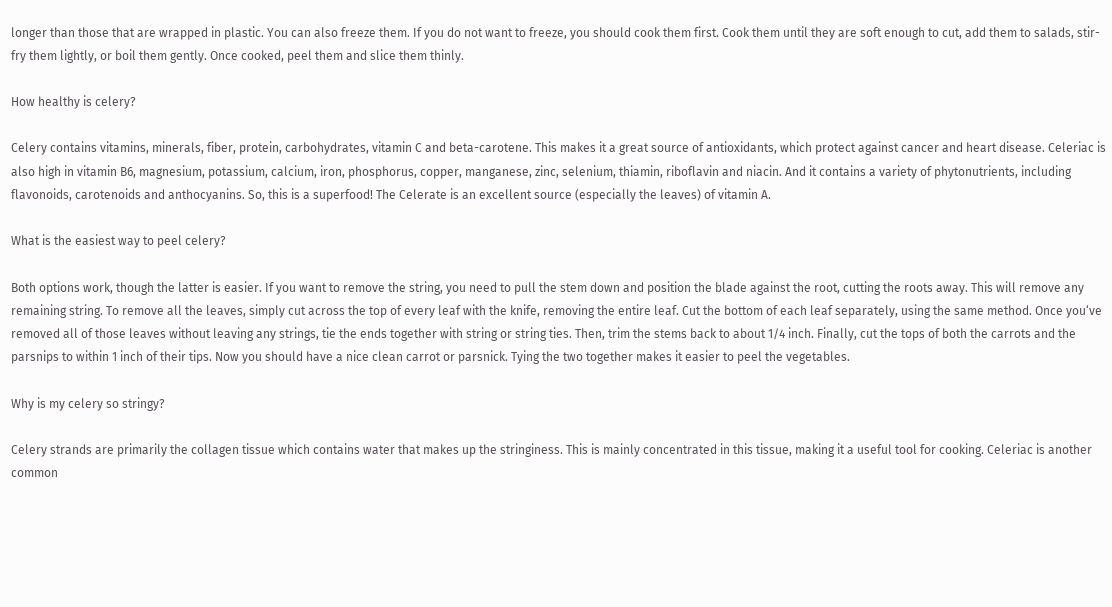longer than those that are wrapped in plastic. You can also freeze them. If you do not want to freeze, you should cook them first. Cook them until they are soft enough to cut, add them to salads, stir-fry them lightly, or boil them gently. Once cooked, peel them and slice them thinly.

How healthy is celery?

Celery contains vitamins, minerals, fiber, protein, carbohydrates, vitamin C and beta-carotene. This makes it a great source of antioxidants, which protect against cancer and heart disease. Celeriac is also high in vitamin B6, magnesium, potassium, calcium, iron, phosphorus, copper, manganese, zinc, selenium, thiamin, riboflavin and niacin. And it contains a variety of phytonutrients, including flavonoids, carotenoids and anthocyanins. So, this is a superfood! The Celerate is an excellent source (especially the leaves) of vitamin A.

What is the easiest way to peel celery?

Both options work, though the latter is easier. If you want to remove the string, you need to pull the stem down and position the blade against the root, cutting the roots away. This will remove any remaining string. To remove all the leaves, simply cut across the top of every leaf with the knife, removing the entire leaf. Cut the bottom of each leaf separately, using the same method. Once you‘ve removed all of those leaves without leaving any strings, tie the ends together with string or string ties. Then, trim the stems back to about 1/4 inch. Finally, cut the tops of both the carrots and the parsnips to within 1 inch of their tips. Now you should have a nice clean carrot or parsnick. Tying the two together makes it easier to peel the vegetables.

Why is my celery so stringy?

Celery strands are primarily the collagen tissue which contains water that makes up the stringiness. This is mainly concentrated in this tissue, making it a useful tool for cooking. Celeriac is another common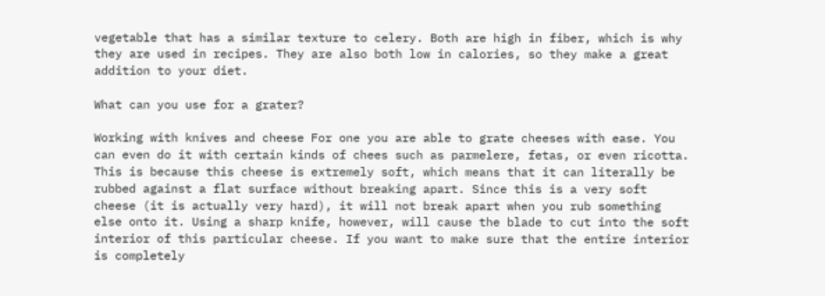vegetable that has a similar texture to celery. Both are high in fiber, which is why they are used in recipes. They are also both low in calories, so they make a great addition to your diet.

What can you use for a grater?

Working with knives and cheese For one you are able to grate cheeses with ease. You can even do it with certain kinds of chees such as parmelere, fetas, or even ricotta. This is because this cheese is extremely soft, which means that it can literally be rubbed against a flat surface without breaking apart. Since this is a very soft cheese (it is actually very hard), it will not break apart when you rub something else onto it. Using a sharp knife, however, will cause the blade to cut into the soft interior of this particular cheese. If you want to make sure that the entire interior is completely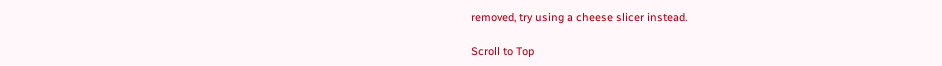removed, try using a cheese slicer instead.

Scroll to Top